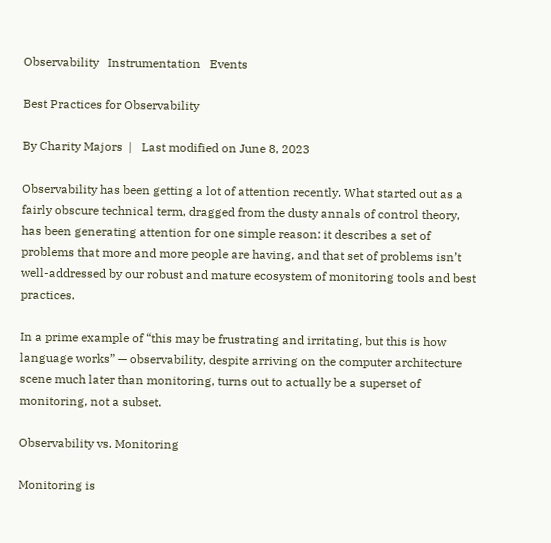Observability   Instrumentation   Events

Best Practices for Observability

By Charity Majors  |   Last modified on June 8, 2023

Observability has been getting a lot of attention recently. What started out as a fairly obscure technical term, dragged from the dusty annals of control theory, has been generating attention for one simple reason: it describes a set of problems that more and more people are having, and that set of problems isn’t well-addressed by our robust and mature ecosystem of monitoring tools and best practices.

In a prime example of “this may be frustrating and irritating, but this is how language works” — observability, despite arriving on the computer architecture scene much later than monitoring, turns out to actually be a superset of monitoring, not a subset.

Observability vs. Monitoring

Monitoring is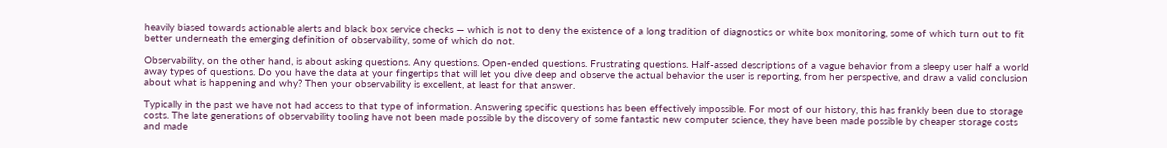heavily biased towards actionable alerts and black box service checks — which is not to deny the existence of a long tradition of diagnostics or white box monitoring, some of which turn out to fit better underneath the emerging definition of observability, some of which do not.

Observability, on the other hand, is about asking questions. Any questions. Open-ended questions. Frustrating questions. Half-assed descriptions of a vague behavior from a sleepy user half a world away types of questions. Do you have the data at your fingertips that will let you dive deep and observe the actual behavior the user is reporting, from her perspective, and draw a valid conclusion about what is happening and why? Then your observability is excellent, at least for that answer.

Typically in the past we have not had access to that type of information. Answering specific questions has been effectively impossible. For most of our history, this has frankly been due to storage costs. The late generations of observability tooling have not been made possible by the discovery of some fantastic new computer science, they have been made possible by cheaper storage costs and made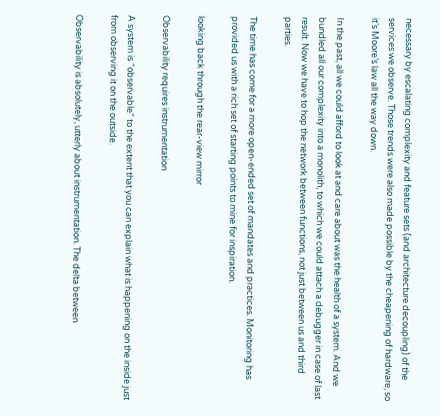necessary by escalating complexity and feature sets (and architecture decoupling) of the services we observe. Those trends were also made possible by the cheapening of hardware, so it’s Moore’s law all the way down.

In the past, all we could afford to look at and care about was the health of a system. And we bundled all our complexity into a monolith, to which we could attach a debugger in case of last result. Now we have to hop the network between functions, not just between us and third parties.

The time has come for a more open-ended set of mandates and practices. Monitoring has provided us with a rich set of starting points to mine for inspiration.

looking back through the rear-view mirror

Observability requires instrumentation

A system is “observable” to the extent that you can explain what is happening on the inside just from observing it on the outside.

Observability is absolutely, utterly about instrumentation. The delta between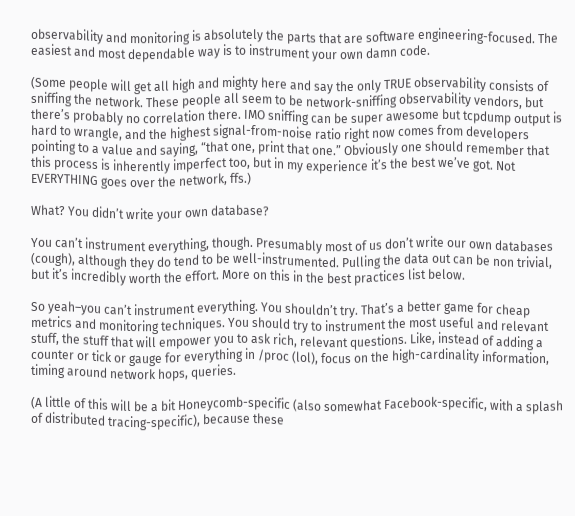observability and monitoring is absolutely the parts that are software engineering-focused. The easiest and most dependable way is to instrument your own damn code.

(Some people will get all high and mighty here and say the only TRUE observability consists of sniffing the network. These people all seem to be network-sniffing observability vendors, but there’s probably no correlation there. IMO sniffing can be super awesome but tcpdump output is hard to wrangle, and the highest signal-from-noise ratio right now comes from developers pointing to a value and saying, “that one, print that one.” Obviously one should remember that this process is inherently imperfect too, but in my experience it’s the best we’ve got. Not EVERYTHING goes over the network, ffs.)

What? You didn’t write your own database?

You can’t instrument everything, though. Presumably most of us don’t write our own databases (cough), although they do tend to be well-instrumented. Pulling the data out can be non trivial, but it’s incredibly worth the effort. More on this in the best practices list below.

So yeah–you can’t instrument everything. You shouldn’t try. That’s a better game for cheap metrics and monitoring techniques. You should try to instrument the most useful and relevant stuff, the stuff that will empower you to ask rich, relevant questions. Like, instead of adding a counter or tick or gauge for everything in /proc (lol), focus on the high-cardinality information, timing around network hops, queries.

(A little of this will be a bit Honeycomb-specific (also somewhat Facebook-specific, with a splash of distributed tracing-specific), because these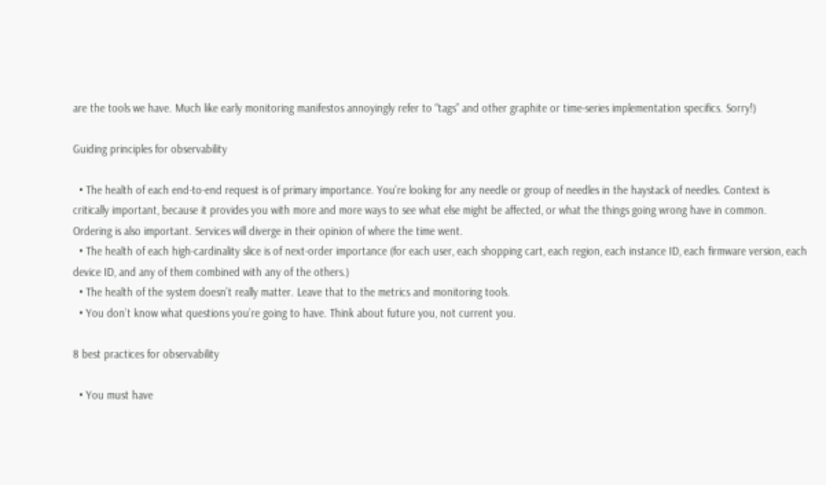are the tools we have. Much like early monitoring manifestos annoyingly refer to “tags” and other graphite or time-series implementation specifics. Sorry!)

Guiding principles for observability

  • The health of each end-to-end request is of primary importance. You’re looking for any needle or group of needles in the haystack of needles. Context is critically important, because it provides you with more and more ways to see what else might be affected, or what the things going wrong have in common. Ordering is also important. Services will diverge in their opinion of where the time went.
  • The health of each high-cardinality slice is of next-order importance (for each user, each shopping cart, each region, each instance ID, each firmware version, each device ID, and any of them combined with any of the others.)
  • The health of the system doesn’t really matter. Leave that to the metrics and monitoring tools.
  • You don’t know what questions you’re going to have. Think about future you, not current you.

8 best practices for observability

  • You must have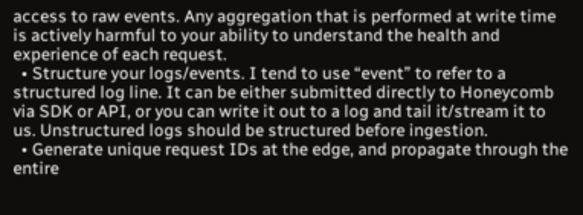access to raw events. Any aggregation that is performed at write time is actively harmful to your ability to understand the health and experience of each request.
  • Structure your logs/events. I tend to use “event” to refer to a structured log line. It can be either submitted directly to Honeycomb via SDK or API, or you can write it out to a log and tail it/stream it to us. Unstructured logs should be structured before ingestion.
  • Generate unique request IDs at the edge, and propagate through the entire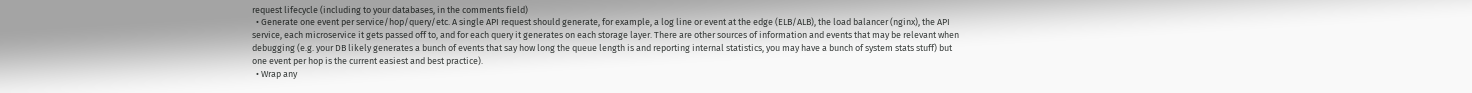request lifecycle (including to your databases, in the comments field)
  • Generate one event per service/hop/query/etc. A single API request should generate, for example, a log line or event at the edge (ELB/ALB), the load balancer (nginx), the API service, each microservice it gets passed off to, and for each query it generates on each storage layer. There are other sources of information and events that may be relevant when debugging (e.g. your DB likely generates a bunch of events that say how long the queue length is and reporting internal statistics, you may have a bunch of system stats stuff) but one event per hop is the current easiest and best practice).
  • Wrap any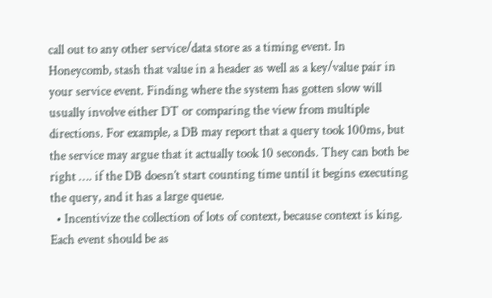call out to any other service/data store as a timing event. In Honeycomb, stash that value in a header as well as a key/value pair in your service event. Finding where the system has gotten slow will usually involve either DT or comparing the view from multiple directions. For example, a DB may report that a query took 100ms, but the service may argue that it actually took 10 seconds. They can both be right …. if the DB doesn’t start counting time until it begins executing the query, and it has a large queue.
  • Incentivize the collection of lots of context, because context is king. Each event should be as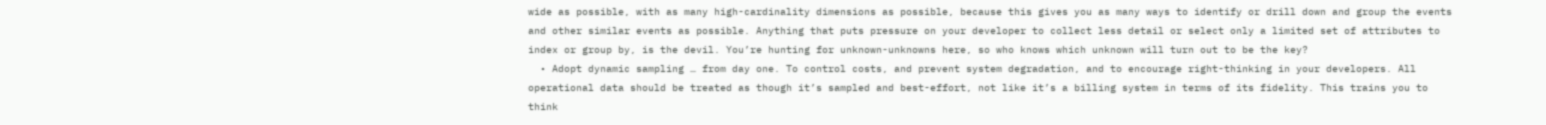wide as possible, with as many high-cardinality dimensions as possible, because this gives you as many ways to identify or drill down and group the events and other similar events as possible. Anything that puts pressure on your developer to collect less detail or select only a limited set of attributes to index or group by, is the devil. You’re hunting for unknown-unknowns here, so who knows which unknown will turn out to be the key?
  • Adopt dynamic sampling … from day one. To control costs, and prevent system degradation, and to encourage right-thinking in your developers. All operational data should be treated as though it’s sampled and best-effort, not like it’s a billing system in terms of its fidelity. This trains you to think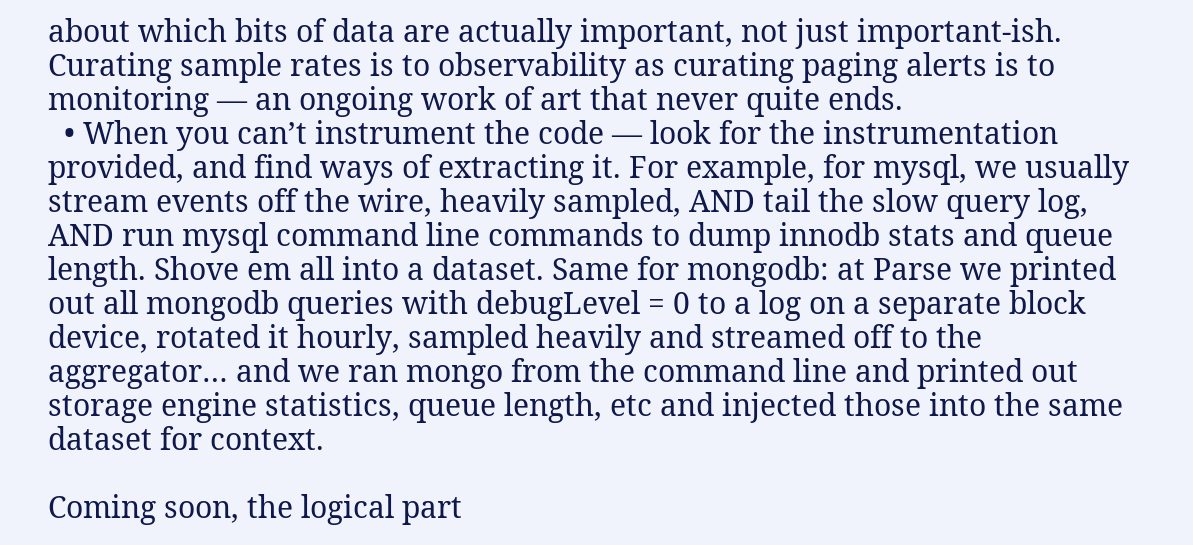about which bits of data are actually important, not just important-ish. Curating sample rates is to observability as curating paging alerts is to monitoring — an ongoing work of art that never quite ends.
  • When you can’t instrument the code — look for the instrumentation provided, and find ways of extracting it. For example, for mysql, we usually stream events off the wire, heavily sampled, AND tail the slow query log, AND run mysql command line commands to dump innodb stats and queue length. Shove em all into a dataset. Same for mongodb: at Parse we printed out all mongodb queries with debugLevel = 0 to a log on a separate block device, rotated it hourly, sampled heavily and streamed off to the aggregator… and we ran mongo from the command line and printed out storage engine statistics, queue length, etc and injected those into the same dataset for context.

Coming soon, the logical part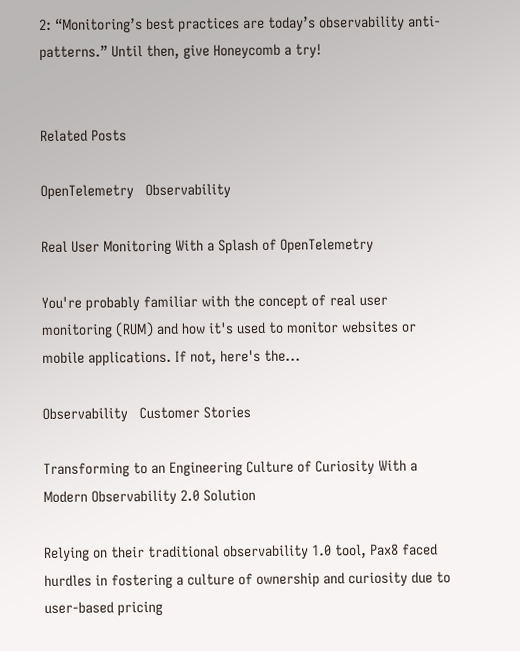2: “Monitoring’s best practices are today’s observability anti-patterns.” Until then, give Honeycomb a try!


Related Posts

OpenTelemetry   Observability

Real User Monitoring With a Splash of OpenTelemetry

You're probably familiar with the concept of real user monitoring (RUM) and how it's used to monitor websites or mobile applications. If not, here's the...

Observability   Customer Stories

Transforming to an Engineering Culture of Curiosity With a Modern Observability 2.0 Solution

Relying on their traditional observability 1.0 tool, Pax8 faced hurdles in fostering a culture of ownership and curiosity due to user-based pricing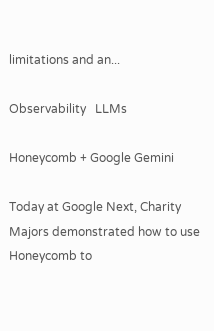limitations and an...

Observability   LLMs

Honeycomb + Google Gemini

Today at Google Next, Charity Majors demonstrated how to use Honeycomb to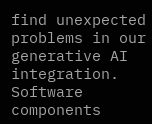find unexpected problems in our generative AI integration. Software components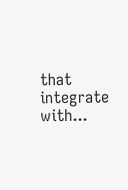that integrate with...